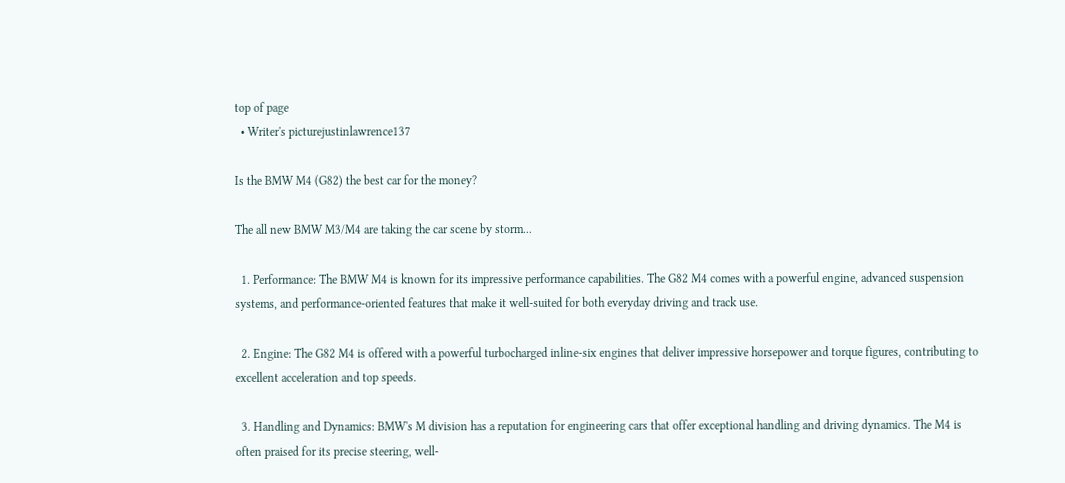top of page
  • Writer's picturejustinlawrence137

Is the BMW M4 (G82) the best car for the money?

The all new BMW M3/M4 are taking the car scene by storm...

  1. Performance: The BMW M4 is known for its impressive performance capabilities. The G82 M4 comes with a powerful engine, advanced suspension systems, and performance-oriented features that make it well-suited for both everyday driving and track use.

  2. Engine: The G82 M4 is offered with a powerful turbocharged inline-six engines that deliver impressive horsepower and torque figures, contributing to excellent acceleration and top speeds.

  3. Handling and Dynamics: BMW's M division has a reputation for engineering cars that offer exceptional handling and driving dynamics. The M4 is often praised for its precise steering, well-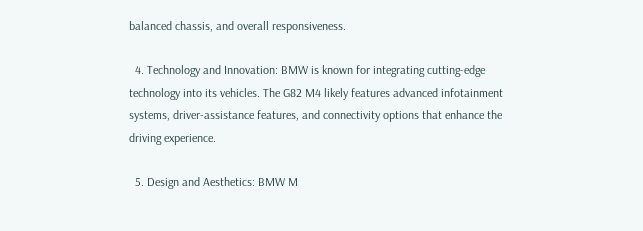balanced chassis, and overall responsiveness.

  4. Technology and Innovation: BMW is known for integrating cutting-edge technology into its vehicles. The G82 M4 likely features advanced infotainment systems, driver-assistance features, and connectivity options that enhance the driving experience.

  5. Design and Aesthetics: BMW M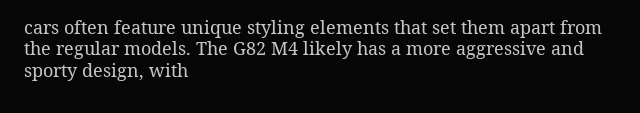cars often feature unique styling elements that set them apart from the regular models. The G82 M4 likely has a more aggressive and sporty design, with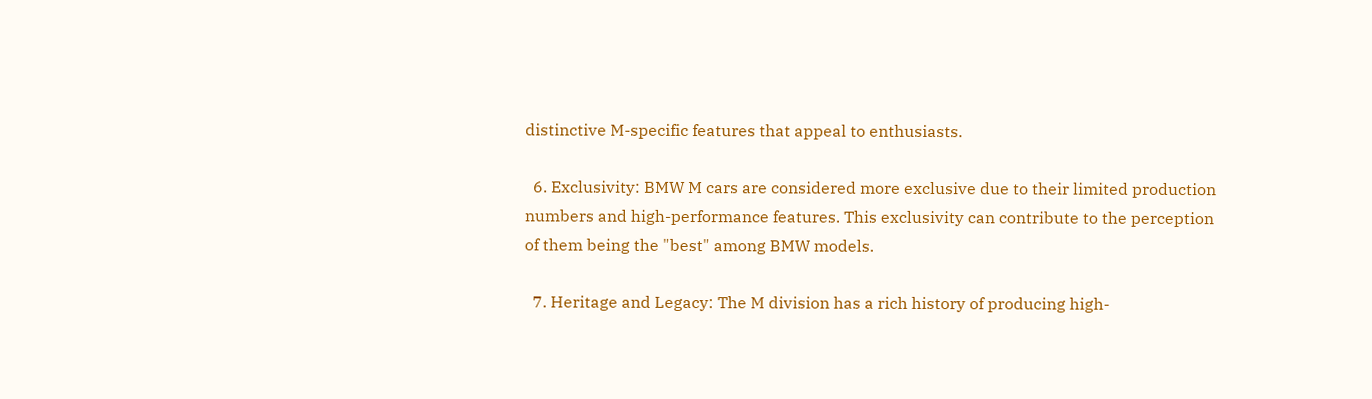distinctive M-specific features that appeal to enthusiasts.

  6. Exclusivity: BMW M cars are considered more exclusive due to their limited production numbers and high-performance features. This exclusivity can contribute to the perception of them being the "best" among BMW models.

  7. Heritage and Legacy: The M division has a rich history of producing high-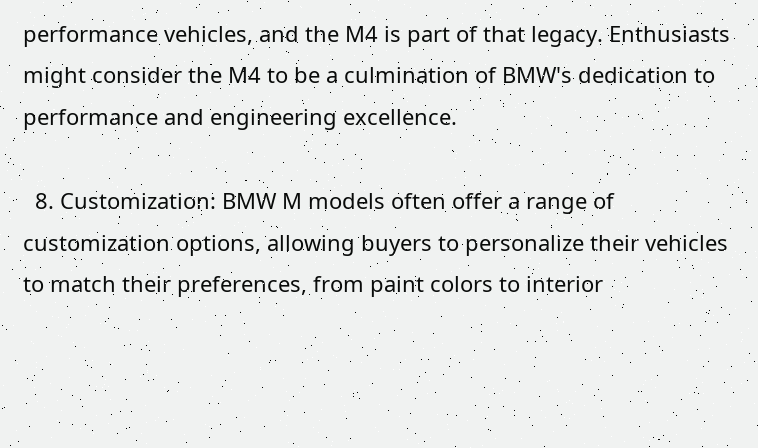performance vehicles, and the M4 is part of that legacy. Enthusiasts might consider the M4 to be a culmination of BMW's dedication to performance and engineering excellence.

  8. Customization: BMW M models often offer a range of customization options, allowing buyers to personalize their vehicles to match their preferences, from paint colors to interior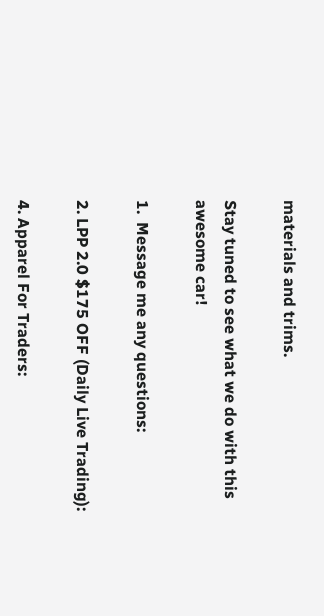materials and trims.

Stay tuned to see what we do with this awesome car!

1.  Message me any questions:

2. LPP 2.0 $175 OFF (Daily Live Trading):

4. Apparel For Traders: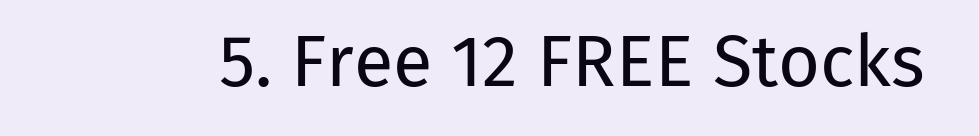5. Free 12 FREE Stocks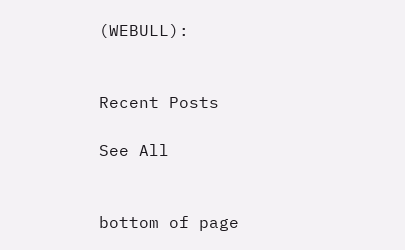(WEBULL):


Recent Posts

See All


bottom of page